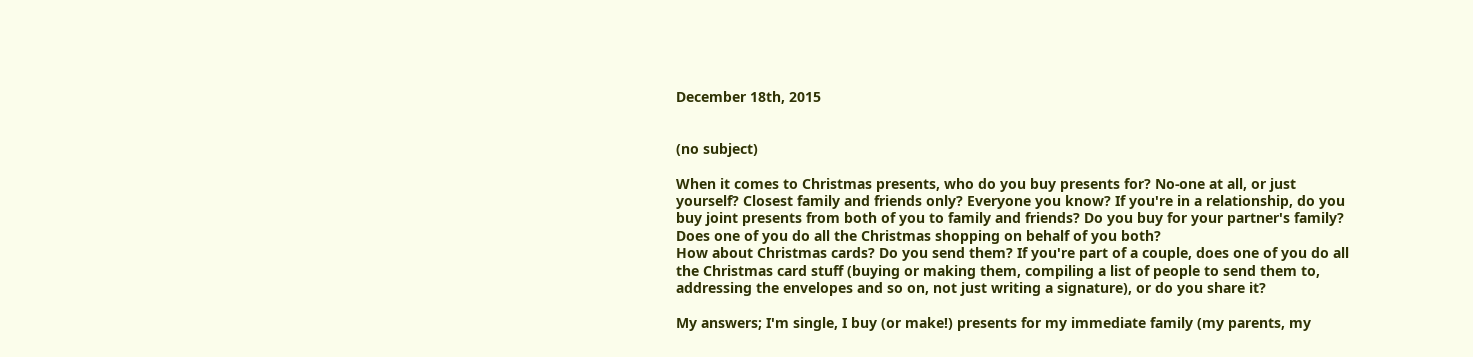December 18th, 2015


(no subject)

When it comes to Christmas presents, who do you buy presents for? No-one at all, or just yourself? Closest family and friends only? Everyone you know? If you're in a relationship, do you buy joint presents from both of you to family and friends? Do you buy for your partner's family? Does one of you do all the Christmas shopping on behalf of you both?
How about Christmas cards? Do you send them? If you're part of a couple, does one of you do all the Christmas card stuff (buying or making them, compiling a list of people to send them to, addressing the envelopes and so on, not just writing a signature), or do you share it?

My answers; I'm single, I buy (or make!) presents for my immediate family (my parents, my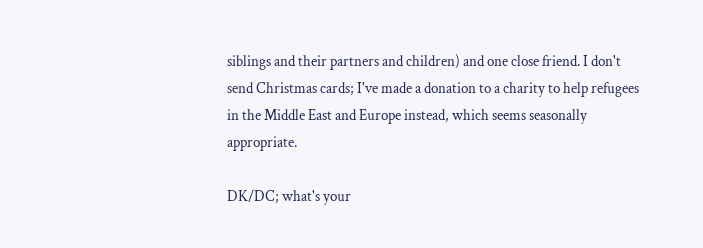siblings and their partners and children) and one close friend. I don't send Christmas cards; I've made a donation to a charity to help refugees in the Middle East and Europe instead, which seems seasonally appropriate.

DK/DC; what's your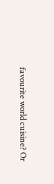favourite world cuisine? Or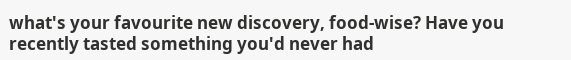what's your favourite new discovery, food-wise? Have you recently tasted something you'd never had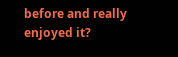before and really enjoyed it?